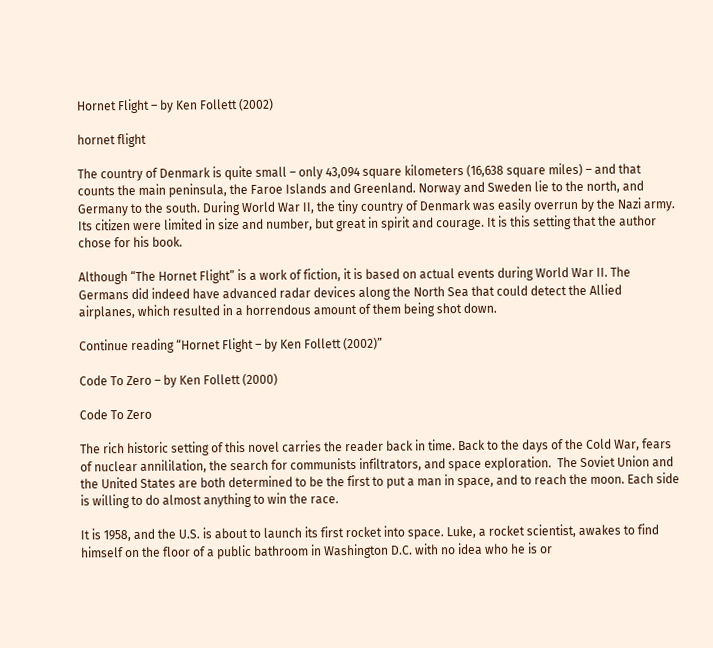Hornet Flight – by Ken Follett (2002)

hornet flight

The country of Denmark is quite small – only 43,094 square kilometers (16,638 square miles) – and that counts the main peninsula, the Faroe Islands and Greenland. Norway and Sweden lie to the north, and Germany to the south. During World War II, the tiny country of Denmark was easily overrun by the Nazi army. Its citizen were limited in size and number, but great in spirit and courage. It is this setting that the author chose for his book.

Although “The Hornet Flight” is a work of fiction, it is based on actual events during World War II. The Germans did indeed have advanced radar devices along the North Sea that could detect the Allied airplanes, which resulted in a horrendous amount of them being shot down.

Continue reading “Hornet Flight – by Ken Follett (2002)”

Code To Zero – by Ken Follett (2000)

Code To Zero

The rich historic setting of this novel carries the reader back in time. Back to the days of the Cold War, fears of nuclear annililation, the search for communists infiltrators, and space exploration.  The Soviet Union and the United States are both determined to be the first to put a man in space, and to reach the moon. Each side is willing to do almost anything to win the race.

It is 1958, and the U.S. is about to launch its first rocket into space. Luke, a rocket scientist, awakes to find himself on the floor of a public bathroom in Washington D.C. with no idea who he is or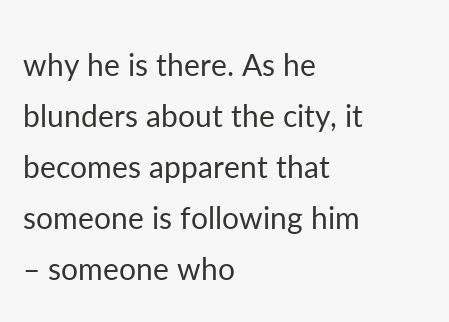why he is there. As he blunders about the city, it becomes apparent that someone is following him – someone who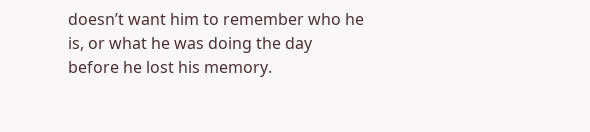doesn’t want him to remember who he is, or what he was doing the day before he lost his memory.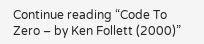Continue reading “Code To Zero – by Ken Follett (2000)”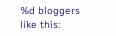%d bloggers like this: